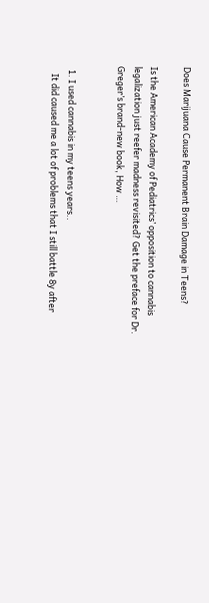Does Marijuana Cause Permanent Brain Damage in Teens?

Is the American Academy of Pediatrics’ opposition to cannabis legalization just reefer madness revisited? Get the preface for Dr. Greger’s brand-new book, How …


  1. I used cannabis in my teens years..
    It did caused me a lot of problems that I still battle 8y after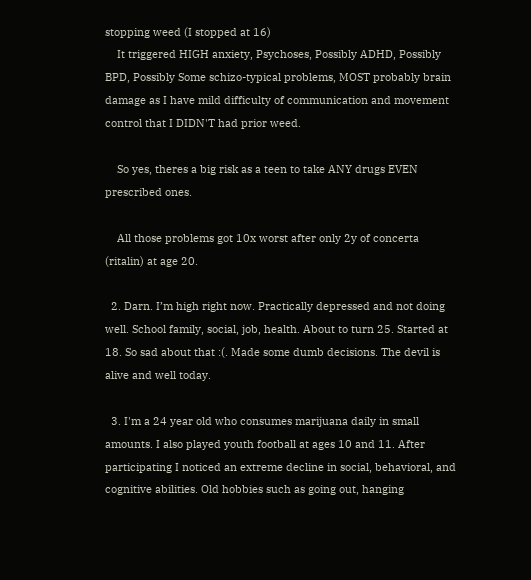stopping weed (I stopped at 16)
    It triggered HIGH anxiety, Psychoses, Possibly ADHD, Possibly BPD, Possibly Some schizo-typical problems, MOST probably brain damage as I have mild difficulty of communication and movement control that I DIDN'T had prior weed.

    So yes, theres a big risk as a teen to take ANY drugs EVEN prescribed ones.

    All those problems got 10x worst after only 2y of concerta (ritalin) at age 20.

  2. Darn. I’m high right now. Practically depressed and not doing well. School family, social, job, health. About to turn 25. Started at 18. So sad about that :(. Made some dumb decisions. The devil is alive and well today.

  3. I'm a 24 year old who consumes marijuana daily in small amounts. I also played youth football at ages 10 and 11. After participating I noticed an extreme decline in social, behavioral, and cognitive abilities. Old hobbies such as going out, hanging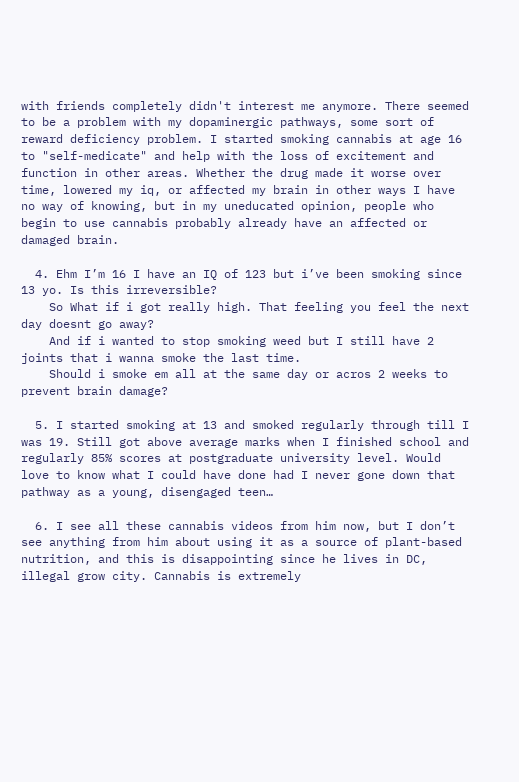with friends completely didn't interest me anymore. There seemed to be a problem with my dopaminergic pathways, some sort of reward deficiency problem. I started smoking cannabis at age 16 to "self-medicate" and help with the loss of excitement and function in other areas. Whether the drug made it worse over time, lowered my iq, or affected my brain in other ways I have no way of knowing, but in my uneducated opinion, people who begin to use cannabis probably already have an affected or damaged brain.

  4. Ehm I’m 16 I have an IQ of 123 but i’ve been smoking since 13 yo. Is this irreversible?
    So What if i got really high. That feeling you feel the next day doesnt go away?
    And if i wanted to stop smoking weed but I still have 2 joints that i wanna smoke the last time.
    Should i smoke em all at the same day or acros 2 weeks to prevent brain damage?

  5. I started smoking at 13 and smoked regularly through till I was 19. Still got above average marks when I finished school and regularly 85% scores at postgraduate university level. Would love to know what I could have done had I never gone down that pathway as a young, disengaged teen…

  6. I see all these cannabis videos from him now, but I don’t see anything from him about using it as a source of plant-based nutrition, and this is disappointing since he lives in DC, illegal grow city. Cannabis is extremely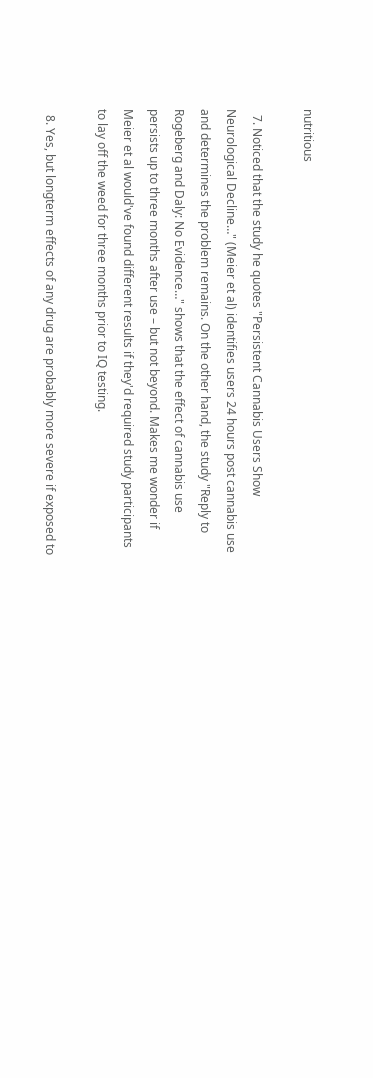nutritious

  7. Noticed that the study he quotes "Persistent Cannabis Users Show Neurological Decline…" (Meier et al) identifies users 24 hours post cannabis use and determines the problem remains. On the other hand, the study "Reply to Rogeberg and Daly: No Evidence…" shows that the effect of cannabis use persists up to three months after use – but not beyond. Makes me wonder if Meier et al would've found different results if they'd required study participants to lay off the weed for three months prior to IQ testing.

  8. Yes, but longterm effects of any drug are probably more severe if exposed to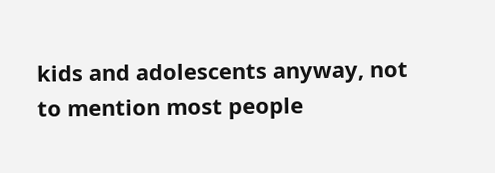kids and adolescents anyway, not to mention most people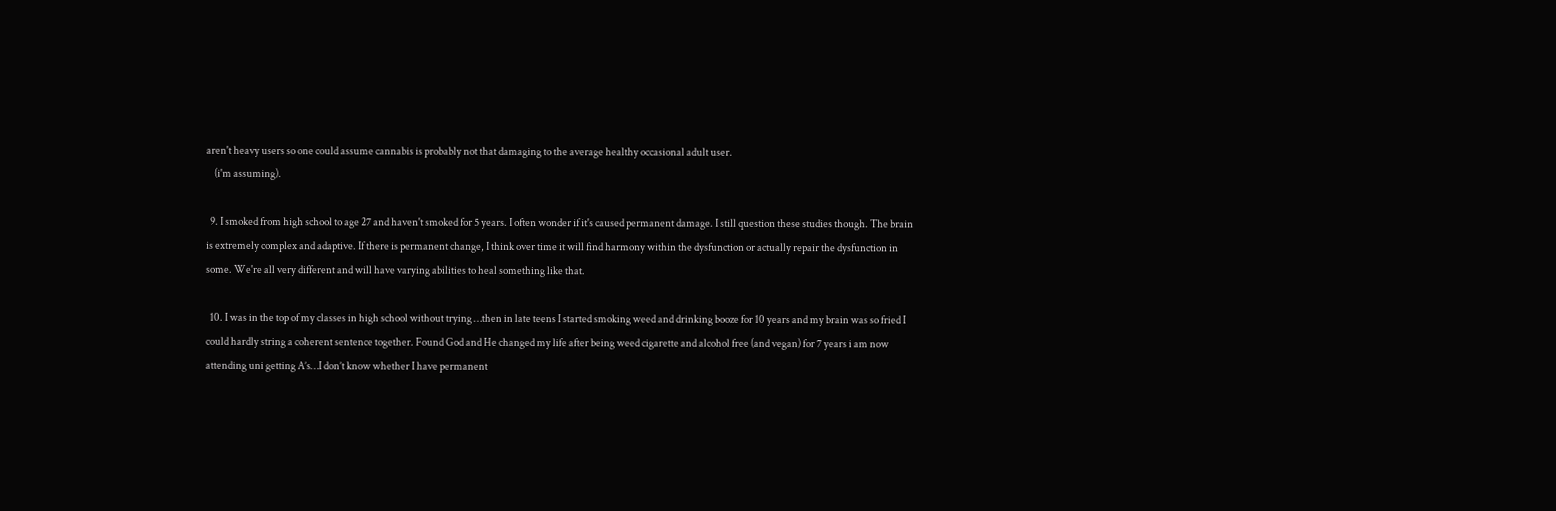aren't heavy users so one could assume cannabis is probably not that damaging to the average healthy occasional adult user.
    (i'm assuming).

  9. I smoked from high school to age 27 and haven't smoked for 5 years. I often wonder if it's caused permanent damage. I still question these studies though. The brain is extremely complex and adaptive. If there is permanent change, I think over time it will find harmony within the dysfunction or actually repair the dysfunction in some. We're all very different and will have varying abilities to heal something like that.

  10. I was in the top of my classes in high school without trying …then in late teens I started smoking weed and drinking booze for 10 years and my brain was so fried I could hardly string a coherent sentence together. Found God and He changed my life after being weed cigarette and alcohol free (and vegan) for 7 years i am now attending uni getting A’s…I don’t know whether I have permanent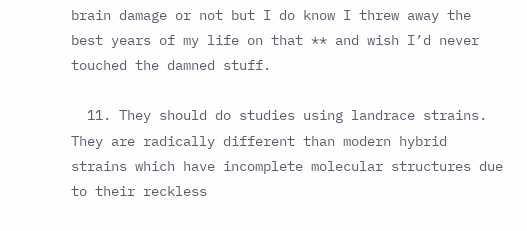brain damage or not but I do know I threw away the best years of my life on that ** and wish I’d never touched the damned stuff.

  11. They should do studies using landrace strains. They are radically different than modern hybrid strains which have incomplete molecular structures due to their reckless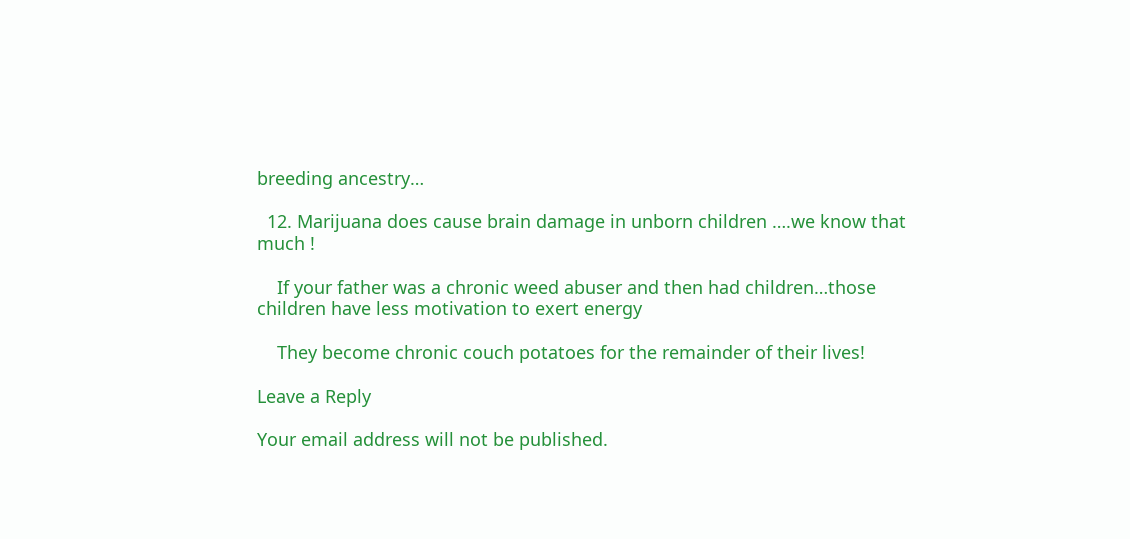breeding ancestry…

  12. Marijuana does cause brain damage in unborn children ….we know that much !

    If your father was a chronic weed abuser and then had children…those children have less motivation to exert energy

    They become chronic couch potatoes for the remainder of their lives!

Leave a Reply

Your email address will not be published.